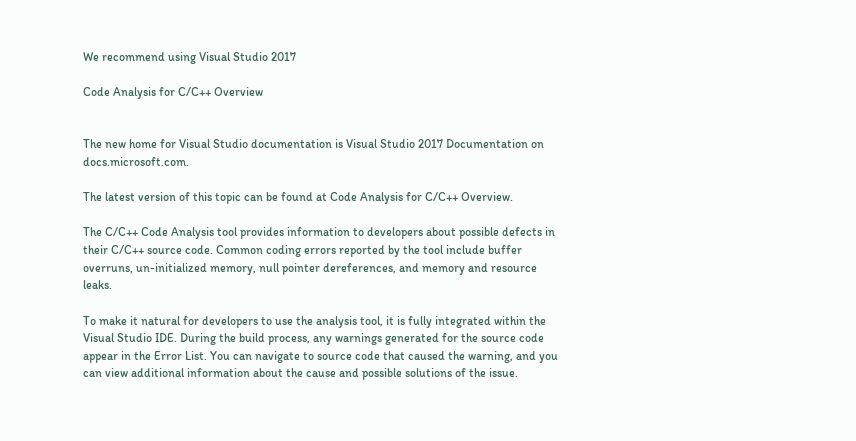We recommend using Visual Studio 2017

Code Analysis for C/C++ Overview


The new home for Visual Studio documentation is Visual Studio 2017 Documentation on docs.microsoft.com.

The latest version of this topic can be found at Code Analysis for C/C++ Overview.

The C/C++ Code Analysis tool provides information to developers about possible defects in their C/C++ source code. Common coding errors reported by the tool include buffer overruns, un-initialized memory, null pointer dereferences, and memory and resource leaks.

To make it natural for developers to use the analysis tool, it is fully integrated within the Visual Studio IDE. During the build process, any warnings generated for the source code appear in the Error List. You can navigate to source code that caused the warning, and you can view additional information about the cause and possible solutions of the issue.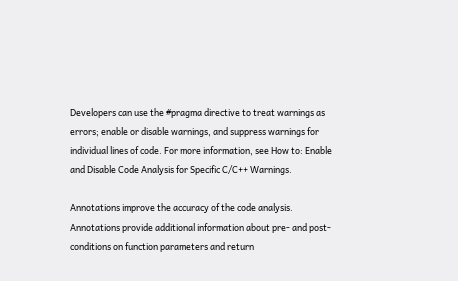Developers can use the #pragma directive to treat warnings as errors; enable or disable warnings, and suppress warnings for individual lines of code. For more information, see How to: Enable and Disable Code Analysis for Specific C/C++ Warnings.

Annotations improve the accuracy of the code analysis. Annotations provide additional information about pre- and post- conditions on function parameters and return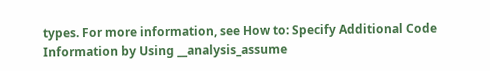types. For more information, see How to: Specify Additional Code Information by Using __analysis_assume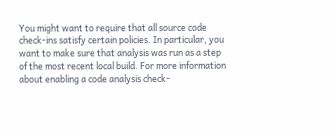You might want to require that all source code check-ins satisfy certain policies. In particular, you want to make sure that analysis was run as a step of the most recent local build. For more information about enabling a code analysis check-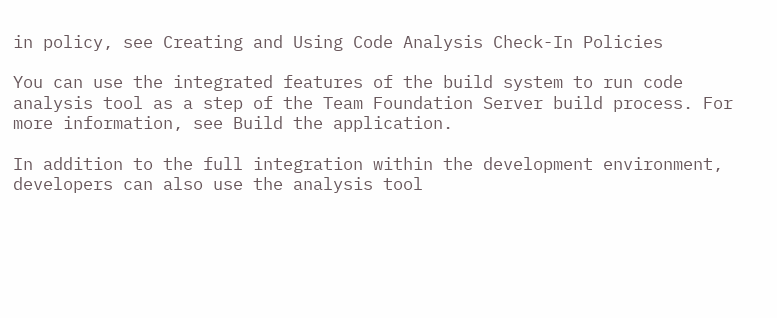in policy, see Creating and Using Code Analysis Check-In Policies

You can use the integrated features of the build system to run code analysis tool as a step of the Team Foundation Server build process. For more information, see Build the application.

In addition to the full integration within the development environment, developers can also use the analysis tool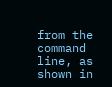from the command line, as shown in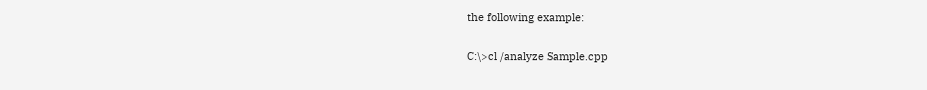the following example:

C:\>cl /analyze Sample.cpp